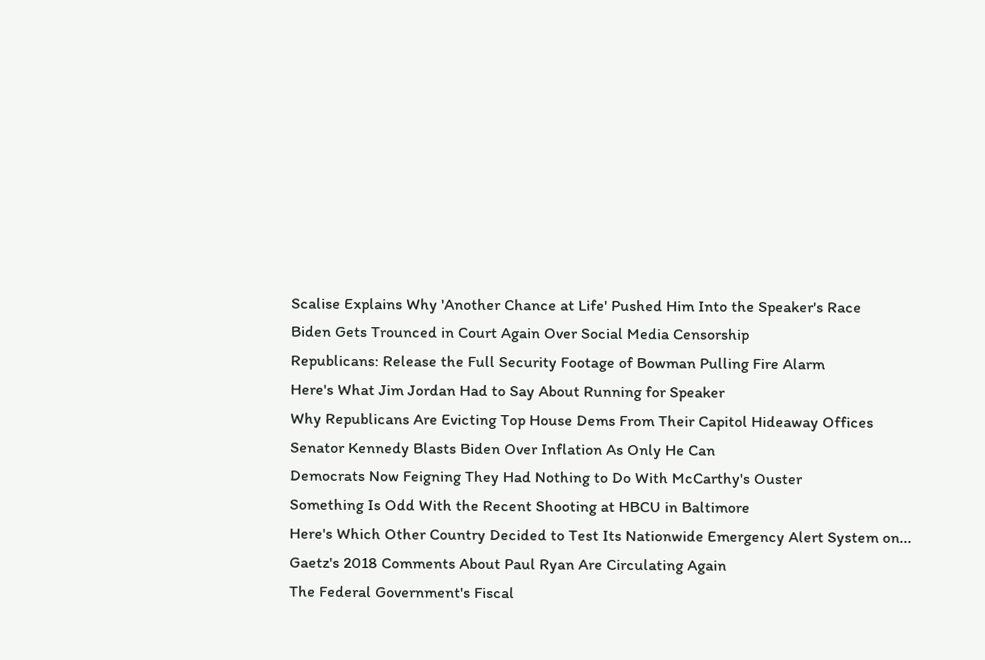Scalise Explains Why 'Another Chance at Life' Pushed Him Into the Speaker's Race
Biden Gets Trounced in Court Again Over Social Media Censorship
Republicans: Release the Full Security Footage of Bowman Pulling Fire Alarm
Here's What Jim Jordan Had to Say About Running for Speaker
Why Republicans Are Evicting Top House Dems From Their Capitol Hideaway Offices
Senator Kennedy Blasts Biden Over Inflation As Only He Can
Democrats Now Feigning They Had Nothing to Do With McCarthy's Ouster
Something Is Odd With the Recent Shooting at HBCU in Baltimore
Here's Which Other Country Decided to Test Its Nationwide Emergency Alert System on...
Gaetz's 2018 Comments About Paul Ryan Are Circulating Again
The Federal Government's Fiscal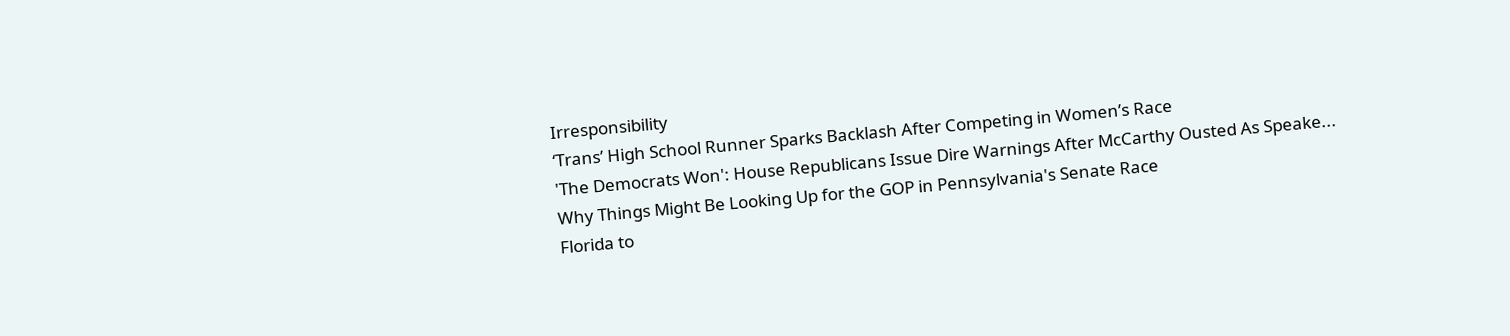Irresponsibility
‘Trans’ High School Runner Sparks Backlash After Competing in Women’s Race
'The Democrats Won': House Republicans Issue Dire Warnings After McCarthy Ousted As Speake...
Why Things Might Be Looking Up for the GOP in Pennsylvania's Senate Race
Florida to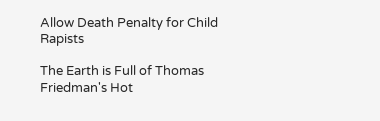Allow Death Penalty for Child Rapists

The Earth is Full of Thomas Friedman's Hot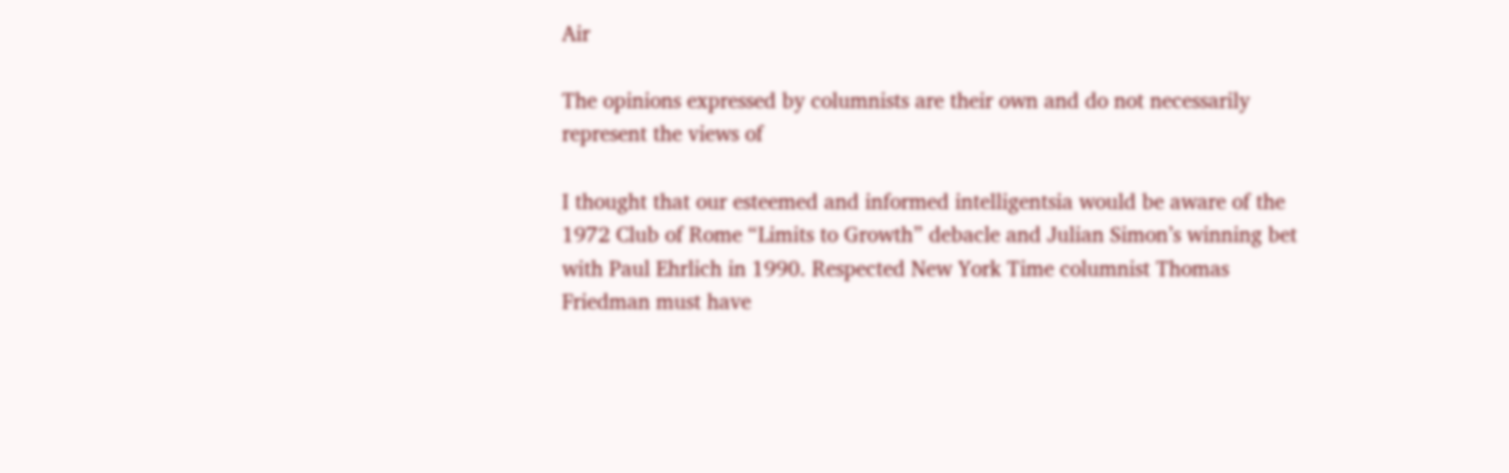Air

The opinions expressed by columnists are their own and do not necessarily represent the views of

I thought that our esteemed and informed intelligentsia would be aware of the 1972 Club of Rome “Limits to Growth” debacle and Julian Simon’s winning bet with Paul Ehrlich in 1990. Respected New York Time columnist Thomas Friedman must have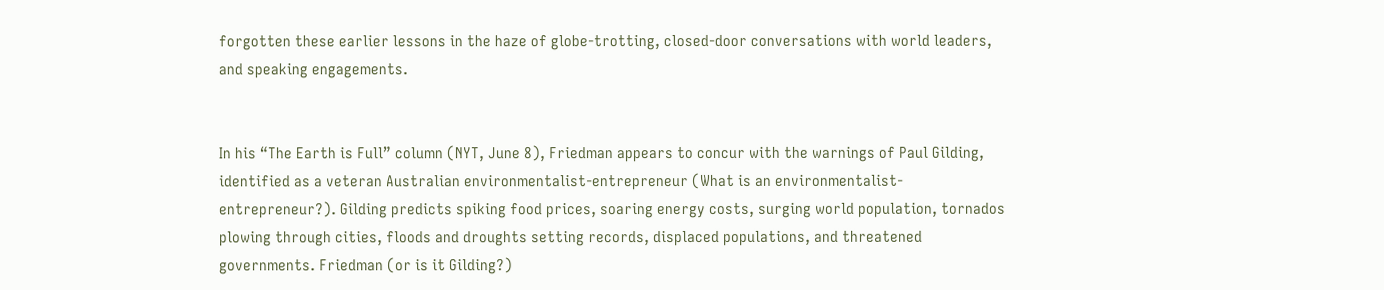forgotten these earlier lessons in the haze of globe-trotting, closed-door conversations with world leaders, and speaking engagements.


In his “The Earth is Full” column (NYT, June 8), Friedman appears to concur with the warnings of Paul Gilding, identified as a veteran Australian environmentalist-entrepreneur (What is an environmentalist-entrepreneur?). Gilding predicts spiking food prices, soaring energy costs, surging world population, tornados plowing through cities, floods and droughts setting records, displaced populations, and threatened governments. Friedman (or is it Gilding?)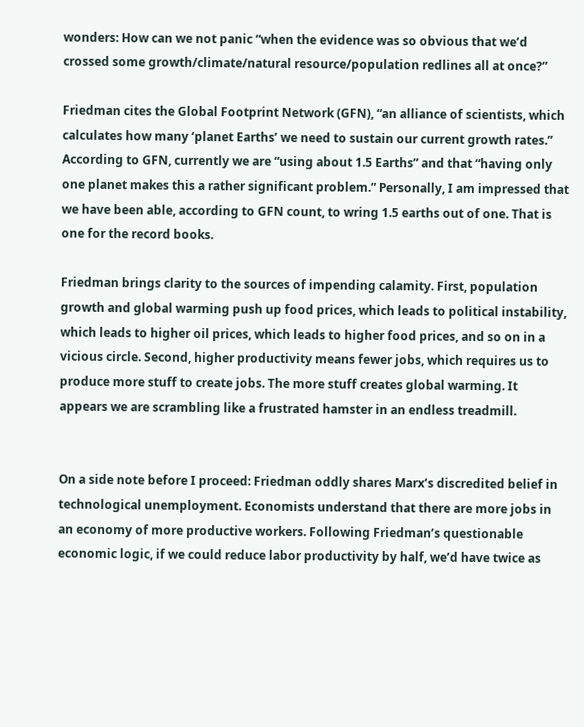wonders: How can we not panic “when the evidence was so obvious that we’d crossed some growth/climate/natural resource/population redlines all at once?”

Friedman cites the Global Footprint Network (GFN), “an alliance of scientists, which calculates how many ‘planet Earths’ we need to sustain our current growth rates.” According to GFN, currently we are “using about 1.5 Earths” and that “having only one planet makes this a rather significant problem.” Personally, I am impressed that we have been able, according to GFN count, to wring 1.5 earths out of one. That is one for the record books.

Friedman brings clarity to the sources of impending calamity. First, population growth and global warming push up food prices, which leads to political instability, which leads to higher oil prices, which leads to higher food prices, and so on in a vicious circle. Second, higher productivity means fewer jobs, which requires us to produce more stuff to create jobs. The more stuff creates global warming. It appears we are scrambling like a frustrated hamster in an endless treadmill.


On a side note before I proceed: Friedman oddly shares Marx’s discredited belief in technological unemployment. Economists understand that there are more jobs in an economy of more productive workers. Following Friedman’s questionable economic logic, if we could reduce labor productivity by half, we’d have twice as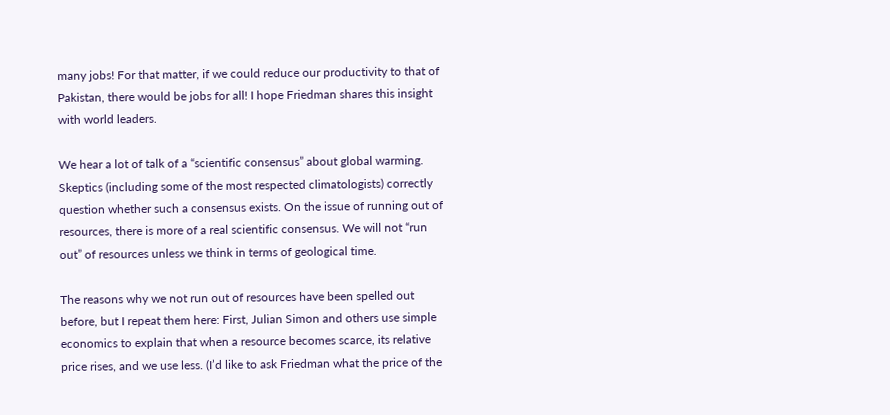many jobs! For that matter, if we could reduce our productivity to that of Pakistan, there would be jobs for all! I hope Friedman shares this insight with world leaders.

We hear a lot of talk of a “scientific consensus” about global warming. Skeptics (including some of the most respected climatologists) correctly question whether such a consensus exists. On the issue of running out of resources, there is more of a real scientific consensus. We will not “run out” of resources unless we think in terms of geological time.

The reasons why we not run out of resources have been spelled out before, but I repeat them here: First, Julian Simon and others use simple economics to explain that when a resource becomes scarce, its relative price rises, and we use less. (I’d like to ask Friedman what the price of the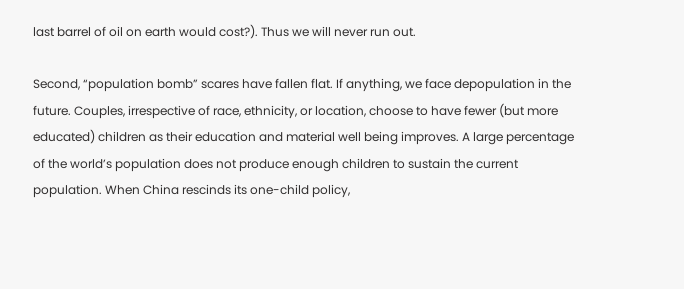last barrel of oil on earth would cost?). Thus we will never run out.

Second, “population bomb” scares have fallen flat. If anything, we face depopulation in the future. Couples, irrespective of race, ethnicity, or location, choose to have fewer (but more educated) children as their education and material well being improves. A large percentage of the world’s population does not produce enough children to sustain the current population. When China rescinds its one-child policy,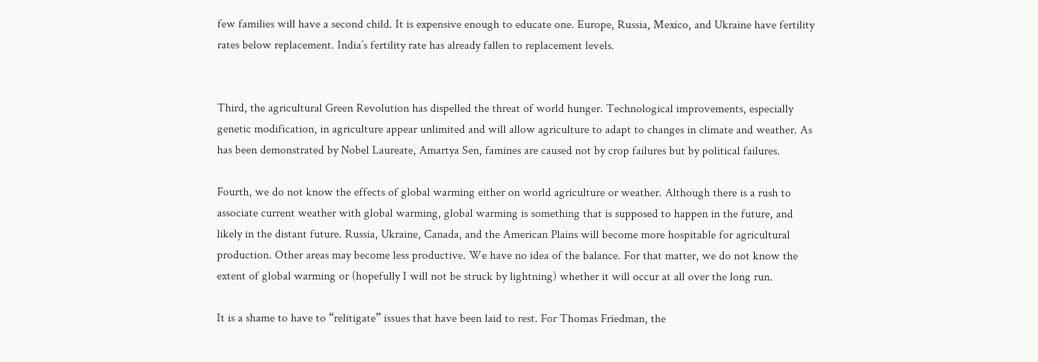few families will have a second child. It is expensive enough to educate one. Europe, Russia, Mexico, and Ukraine have fertility rates below replacement. India’s fertility rate has already fallen to replacement levels.


Third, the agricultural Green Revolution has dispelled the threat of world hunger. Technological improvements, especially genetic modification, in agriculture appear unlimited and will allow agriculture to adapt to changes in climate and weather. As has been demonstrated by Nobel Laureate, Amartya Sen, famines are caused not by crop failures but by political failures.

Fourth, we do not know the effects of global warming either on world agriculture or weather. Although there is a rush to associate current weather with global warming, global warming is something that is supposed to happen in the future, and likely in the distant future. Russia, Ukraine, Canada, and the American Plains will become more hospitable for agricultural production. Other areas may become less productive. We have no idea of the balance. For that matter, we do not know the extent of global warming or (hopefully I will not be struck by lightning) whether it will occur at all over the long run.

It is a shame to have to “relitigate” issues that have been laid to rest. For Thomas Friedman, the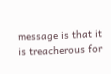message is that it is treacherous for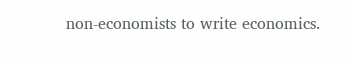non-economists to write economics.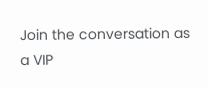Join the conversation as a VIP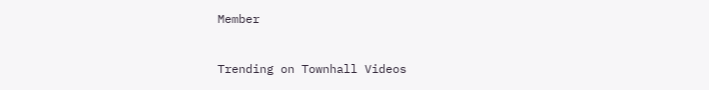Member


Trending on Townhall Videos